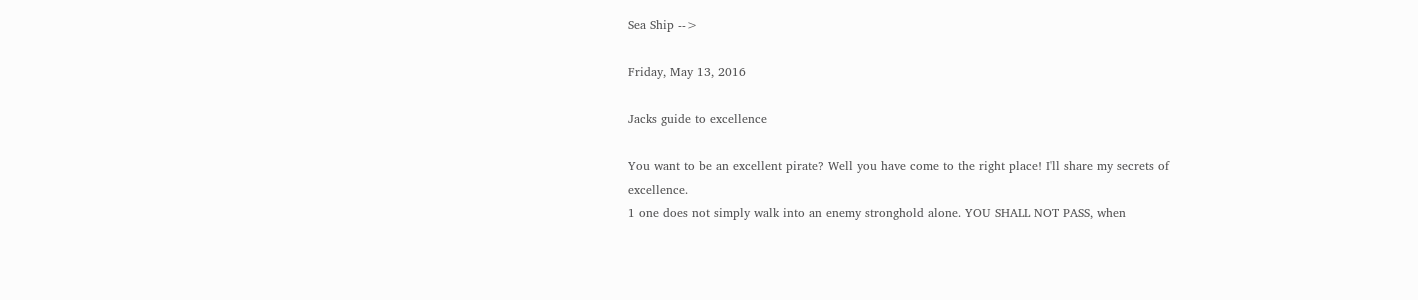Sea Ship -->

Friday, May 13, 2016

Jacks guide to excellence

You want to be an excellent pirate? Well you have come to the right place! I'll share my secrets of excellence.
1 one does not simply walk into an enemy stronghold alone. YOU SHALL NOT PASS, when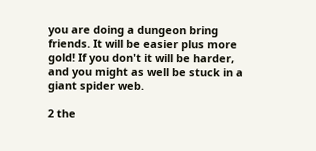you are doing a dungeon bring friends. It will be easier plus more gold! If you don't it will be harder, and you might as well be stuck in a giant spider web.

2 the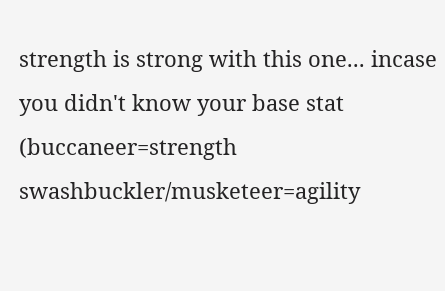strength is strong with this one... incase you didn't know your base stat (buccaneer=strength swashbuckler/musketeer=agility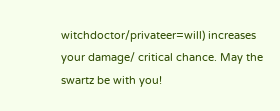witchdoctor/privateer=will) increases your damage/ critical chance. May the swartz be with you!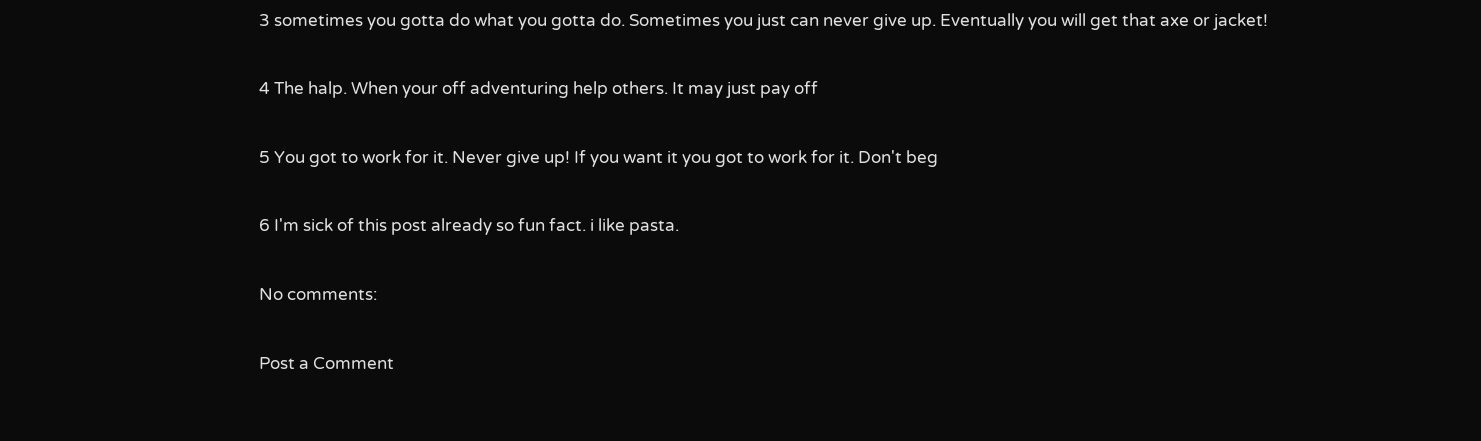3 sometimes you gotta do what you gotta do. Sometimes you just can never give up. Eventually you will get that axe or jacket!

4 The halp. When your off adventuring help others. It may just pay off

5 You got to work for it. Never give up! If you want it you got to work for it. Don't beg

6 I'm sick of this post already so fun fact. i like pasta.

No comments:

Post a Comment